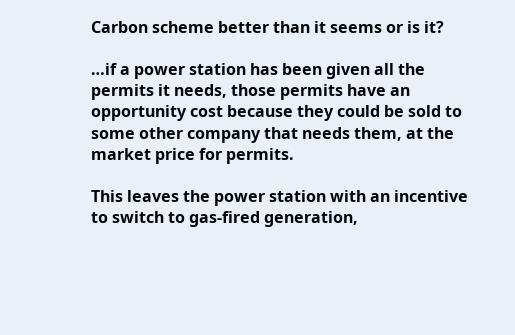Carbon scheme better than it seems or is it?

…if a power station has been given all the permits it needs, those permits have an opportunity cost because they could be sold to some other company that needs them, at the market price for permits.

This leaves the power station with an incentive to switch to gas-fired generation,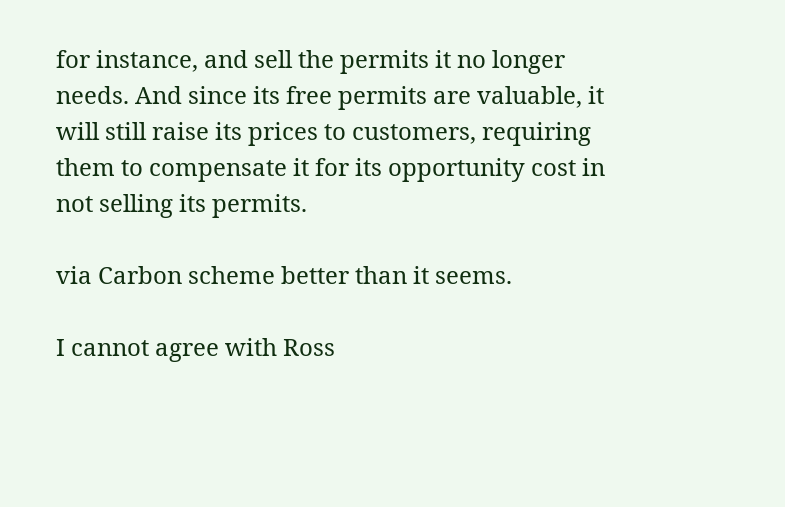for instance, and sell the permits it no longer needs. And since its free permits are valuable, it will still raise its prices to customers, requiring them to compensate it for its opportunity cost in not selling its permits.

via Carbon scheme better than it seems.

I cannot agree with Ross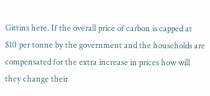Gittins here. If the overall price of carbon is capped at $10 per tonne by the government and the households are compensated for the extra increase in prices how will they change their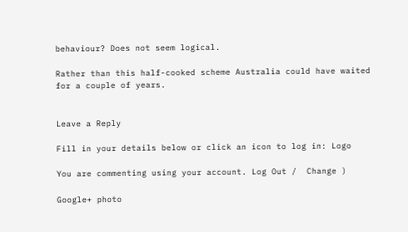behaviour? Does not seem logical.

Rather than this half-cooked scheme Australia could have waited for a couple of years.


Leave a Reply

Fill in your details below or click an icon to log in: Logo

You are commenting using your account. Log Out /  Change )

Google+ photo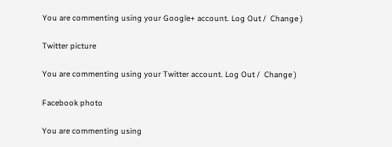You are commenting using your Google+ account. Log Out /  Change )

Twitter picture

You are commenting using your Twitter account. Log Out /  Change )

Facebook photo

You are commenting using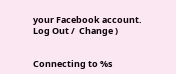your Facebook account. Log Out /  Change )


Connecting to %s